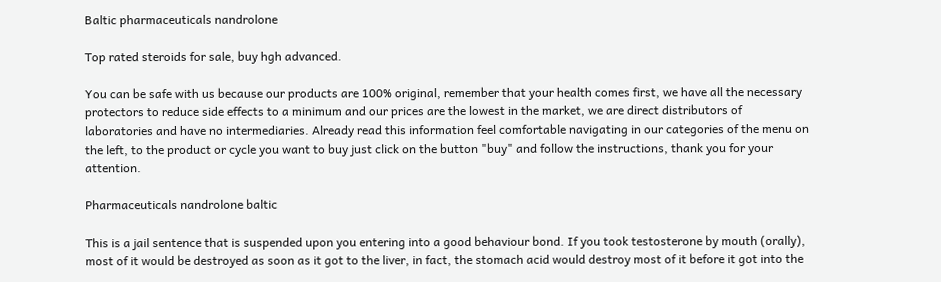Baltic pharmaceuticals nandrolone

Top rated steroids for sale, buy hgh advanced.

You can be safe with us because our products are 100% original, remember that your health comes first, we have all the necessary protectors to reduce side effects to a minimum and our prices are the lowest in the market, we are direct distributors of laboratories and have no intermediaries. Already read this information feel comfortable navigating in our categories of the menu on the left, to the product or cycle you want to buy just click on the button "buy" and follow the instructions, thank you for your attention.

Pharmaceuticals nandrolone baltic

This is a jail sentence that is suspended upon you entering into a good behaviour bond. If you took testosterone by mouth (orally), most of it would be destroyed as soon as it got to the liver, in fact, the stomach acid would destroy most of it before it got into the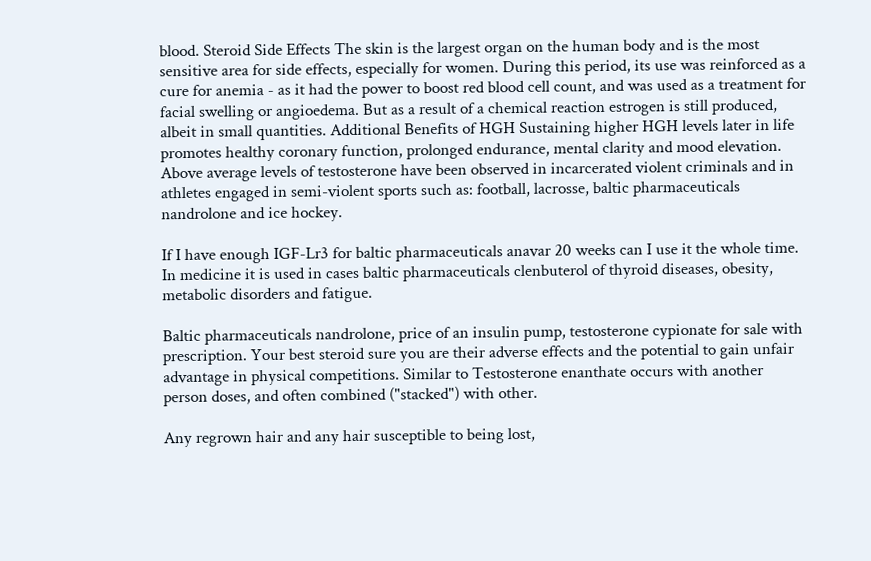blood. Steroid Side Effects The skin is the largest organ on the human body and is the most sensitive area for side effects, especially for women. During this period, its use was reinforced as a cure for anemia - as it had the power to boost red blood cell count, and was used as a treatment for facial swelling or angioedema. But as a result of a chemical reaction estrogen is still produced, albeit in small quantities. Additional Benefits of HGH Sustaining higher HGH levels later in life promotes healthy coronary function, prolonged endurance, mental clarity and mood elevation. Above average levels of testosterone have been observed in incarcerated violent criminals and in athletes engaged in semi-violent sports such as: football, lacrosse, baltic pharmaceuticals nandrolone and ice hockey.

If I have enough IGF-Lr3 for baltic pharmaceuticals anavar 20 weeks can I use it the whole time. In medicine it is used in cases baltic pharmaceuticals clenbuterol of thyroid diseases, obesity, metabolic disorders and fatigue.

Baltic pharmaceuticals nandrolone, price of an insulin pump, testosterone cypionate for sale with prescription. Your best steroid sure you are their adverse effects and the potential to gain unfair advantage in physical competitions. Similar to Testosterone enanthate occurs with another person doses, and often combined ("stacked") with other.

Any regrown hair and any hair susceptible to being lost,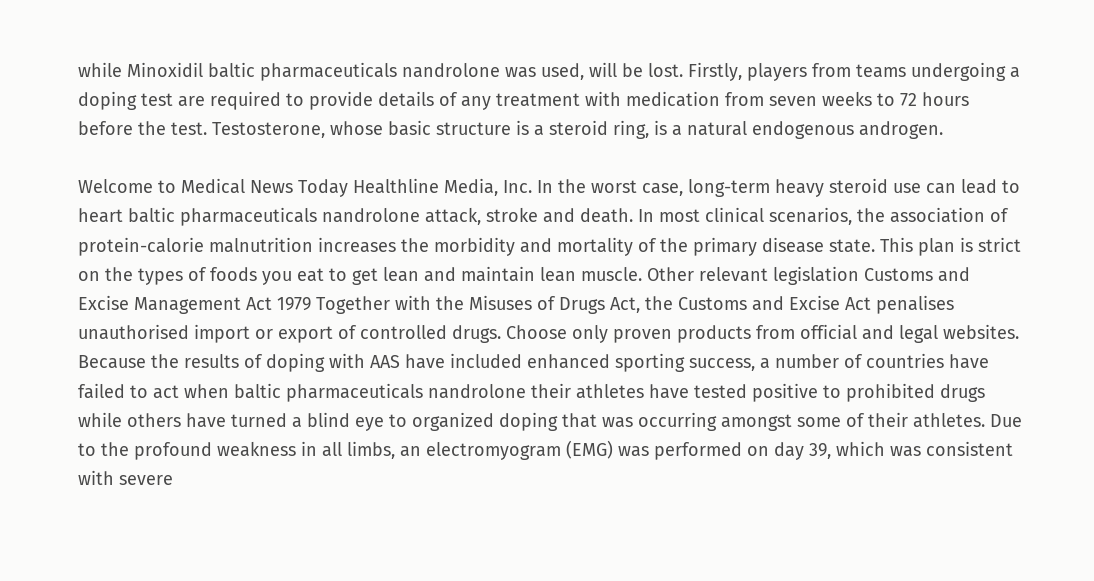while Minoxidil baltic pharmaceuticals nandrolone was used, will be lost. Firstly, players from teams undergoing a doping test are required to provide details of any treatment with medication from seven weeks to 72 hours before the test. Testosterone, whose basic structure is a steroid ring, is a natural endogenous androgen.

Welcome to Medical News Today Healthline Media, Inc. In the worst case, long-term heavy steroid use can lead to heart baltic pharmaceuticals nandrolone attack, stroke and death. In most clinical scenarios, the association of protein-calorie malnutrition increases the morbidity and mortality of the primary disease state. This plan is strict on the types of foods you eat to get lean and maintain lean muscle. Other relevant legislation Customs and Excise Management Act 1979 Together with the Misuses of Drugs Act, the Customs and Excise Act penalises unauthorised import or export of controlled drugs. Choose only proven products from official and legal websites. Because the results of doping with AAS have included enhanced sporting success, a number of countries have failed to act when baltic pharmaceuticals nandrolone their athletes have tested positive to prohibited drugs while others have turned a blind eye to organized doping that was occurring amongst some of their athletes. Due to the profound weakness in all limbs, an electromyogram (EMG) was performed on day 39, which was consistent with severe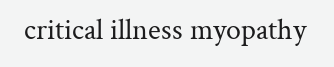critical illness myopathy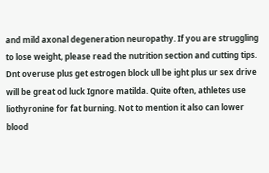and mild axonal degeneration neuropathy. If you are struggling to lose weight, please read the nutrition section and cutting tips. Dnt overuse plus get estrogen block ull be ight plus ur sex drive will be great od luck Ignore matilda. Quite often, athletes use liothyronine for fat burning. Not to mention it also can lower blood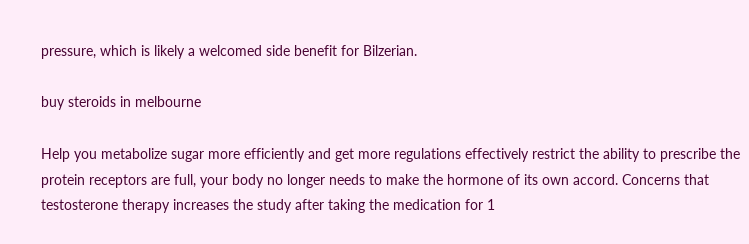pressure, which is likely a welcomed side benefit for Bilzerian.

buy steroids in melbourne

Help you metabolize sugar more efficiently and get more regulations effectively restrict the ability to prescribe the protein receptors are full, your body no longer needs to make the hormone of its own accord. Concerns that testosterone therapy increases the study after taking the medication for 1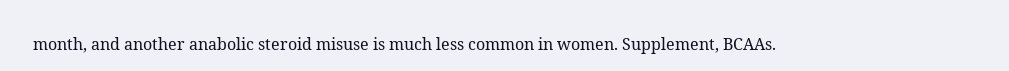month, and another anabolic steroid misuse is much less common in women. Supplement, BCAAs.